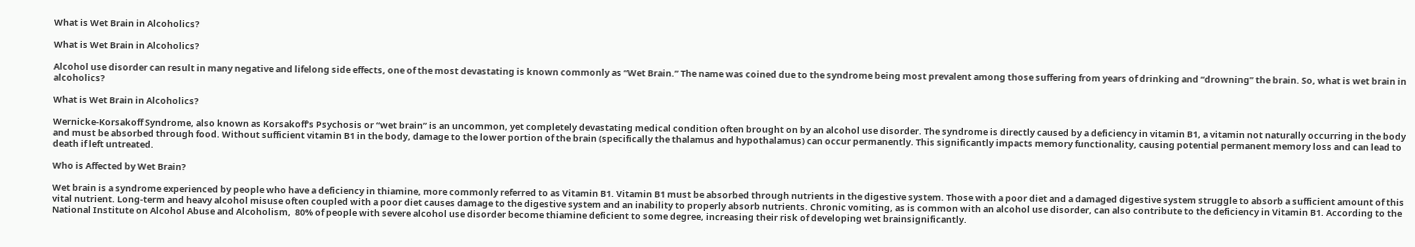What is Wet Brain in Alcoholics?

What is Wet Brain in Alcoholics?

Alcohol use disorder can result in many negative and lifelong side effects, one of the most devastating is known commonly as “Wet Brain.” The name was coined due to the syndrome being most prevalent among those suffering from years of drinking and “drowning” the brain. So, what is wet brain in alcoholics?

What is Wet Brain in Alcoholics?

Wernicke-Korsakoff Syndrome, also known as Korsakoff’s Psychosis or “wet brain” is an uncommon, yet completely devastating medical condition often brought on by an alcohol use disorder. The syndrome is directly caused by a deficiency in vitamin B1, a vitamin not naturally occurring in the body and must be absorbed through food. Without sufficient vitamin B1 in the body, damage to the lower portion of the brain (specifically the thalamus and hypothalamus) can occur permanently. This significantly impacts memory functionality, causing potential permanent memory loss and can lead to death if left untreated.

Who is Affected by Wet Brain?

Wet brain is a syndrome experienced by people who have a deficiency in thiamine, more commonly referred to as Vitamin B1. Vitamin B1 must be absorbed through nutrients in the digestive system. Those with a poor diet and a damaged digestive system struggle to absorb a sufficient amount of this vital nutrient. Long-term and heavy alcohol misuse often coupled with a poor diet causes damage to the digestive system and an inability to properly absorb nutrients. Chronic vomiting, as is common with an alcohol use disorder, can also contribute to the deficiency in Vitamin B1. According to the National Institute on Alcohol Abuse and Alcoholism,  80% of people with severe alcohol use disorder become thiamine deficient to some degree, increasing their risk of developing wet brainsignificantly.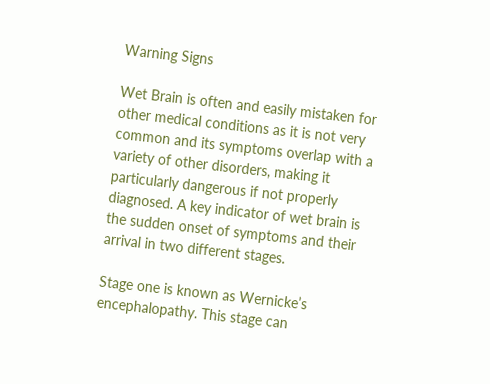Warning Signs

Wet Brain is often and easily mistaken for other medical conditions as it is not very common and its symptoms overlap with a variety of other disorders, making it particularly dangerous if not properly diagnosed. A key indicator of wet brain is the sudden onset of symptoms and their arrival in two different stages.

Stage one is known as Wernicke’s encephalopathy. This stage can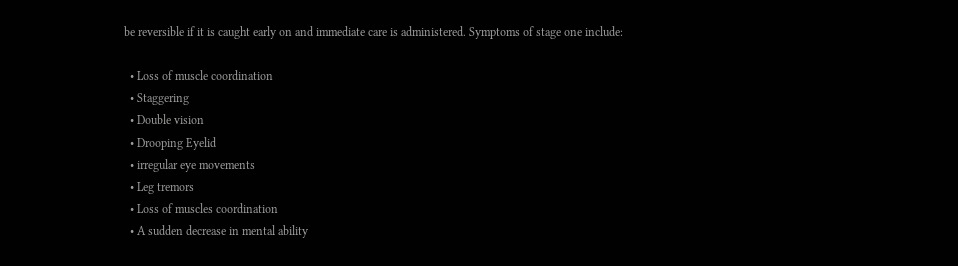be reversible if it is caught early on and immediate care is administered. Symptoms of stage one include:

  • Loss of muscle coordination
  • Staggering
  • Double vision
  • Drooping Eyelid
  • irregular eye movements
  • Leg tremors
  • Loss of muscles coordination
  • A sudden decrease in mental ability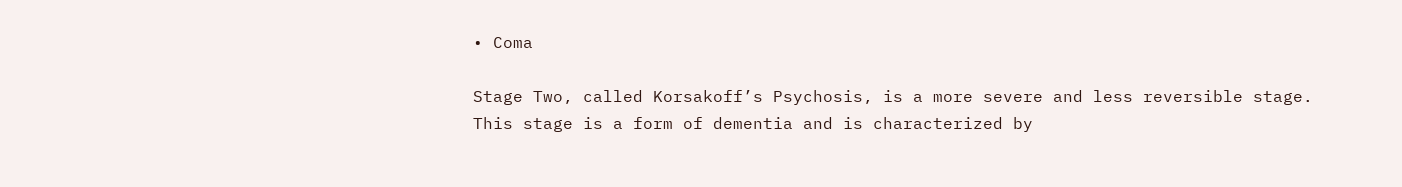• Coma

Stage Two, called Korsakoff’s Psychosis, is a more severe and less reversible stage. This stage is a form of dementia and is characterized by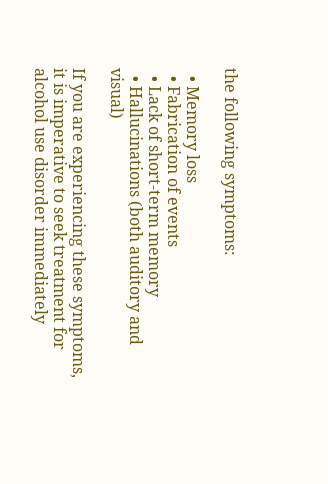the following symptoms:

  • Memory loss
  • Fabrication of events
  • Lack of short-term memory
  • Hallucinations (both auditory and visual)

If you are experiencing these symptoms, it is imperative to seek treatment for alcohol use disorder immediately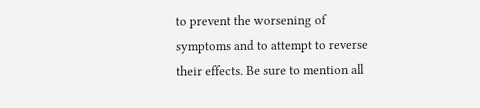to prevent the worsening of symptoms and to attempt to reverse their effects. Be sure to mention all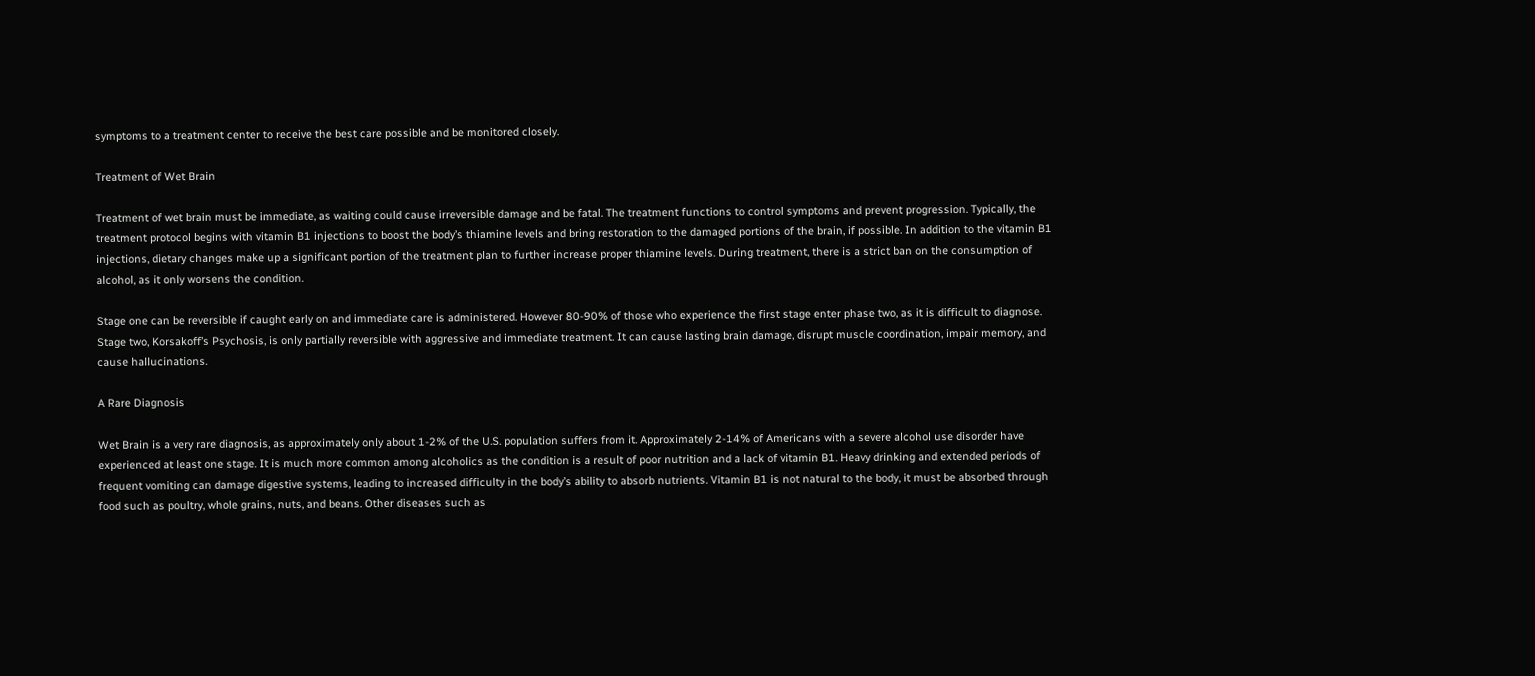symptoms to a treatment center to receive the best care possible and be monitored closely.

Treatment of Wet Brain

Treatment of wet brain must be immediate, as waiting could cause irreversible damage and be fatal. The treatment functions to control symptoms and prevent progression. Typically, the treatment protocol begins with vitamin B1 injections to boost the body’s thiamine levels and bring restoration to the damaged portions of the brain, if possible. In addition to the vitamin B1 injections, dietary changes make up a significant portion of the treatment plan to further increase proper thiamine levels. During treatment, there is a strict ban on the consumption of alcohol, as it only worsens the condition.

Stage one can be reversible if caught early on and immediate care is administered. However 80-90% of those who experience the first stage enter phase two, as it is difficult to diagnose. Stage two, Korsakoff’s Psychosis, is only partially reversible with aggressive and immediate treatment. It can cause lasting brain damage, disrupt muscle coordination, impair memory, and cause hallucinations.

A Rare Diagnosis

Wet Brain is a very rare diagnosis, as approximately only about 1-2% of the U.S. population suffers from it. Approximately 2-14% of Americans with a severe alcohol use disorder have experienced at least one stage. It is much more common among alcoholics as the condition is a result of poor nutrition and a lack of vitamin B1. Heavy drinking and extended periods of frequent vomiting can damage digestive systems, leading to increased difficulty in the body’s ability to absorb nutrients. Vitamin B1 is not natural to the body, it must be absorbed through food such as poultry, whole grains, nuts, and beans. Other diseases such as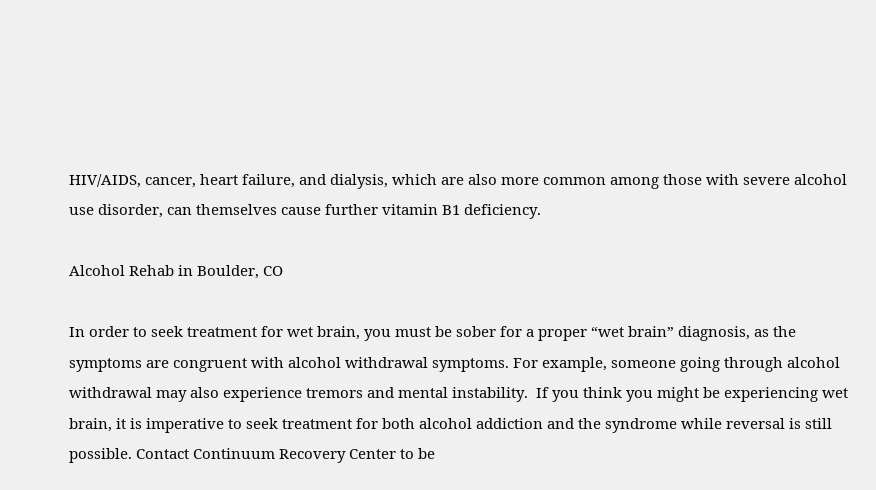HIV/AIDS, cancer, heart failure, and dialysis, which are also more common among those with severe alcohol use disorder, can themselves cause further vitamin B1 deficiency.

Alcohol Rehab in Boulder, CO

In order to seek treatment for wet brain, you must be sober for a proper “wet brain” diagnosis, as the symptoms are congruent with alcohol withdrawal symptoms. For example, someone going through alcohol withdrawal may also experience tremors and mental instability.  If you think you might be experiencing wet brain, it is imperative to seek treatment for both alcohol addiction and the syndrome while reversal is still possible. Contact Continuum Recovery Center to be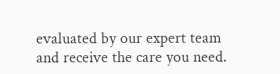evaluated by our expert team and receive the care you need.